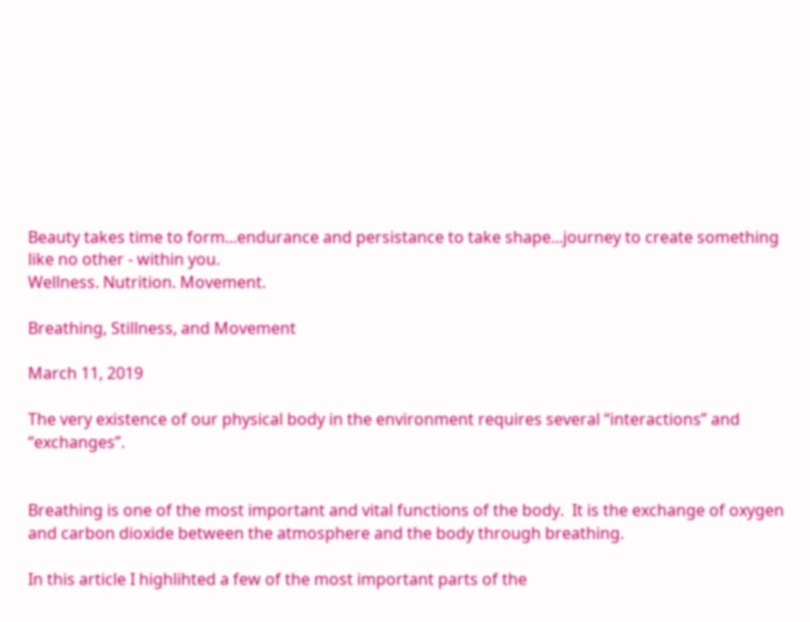Beauty takes time to form...endurance and persistance to take shape...journey to create something like no other - within you.
Wellness. Nutrition. Movement.

Breathing, Stillness, and Movement

March 11, 2019

The very existence of our physical body in the environment requires several “interactions” and “exchanges”.


Breathing is one of the most important and vital functions of the body.  It is the exchange of oxygen and carbon dioxide between the atmosphere and the body through breathing.

In this article I highlihted a few of the most important parts of the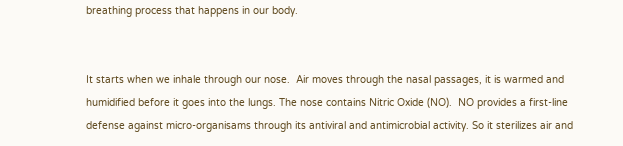breathing process that happens in our body.


It starts when we inhale through our nose.  Air moves through the nasal passages, it is warmed and humidified before it goes into the lungs. The nose contains Nitric Oxide (NO).  NO provides a first-line defense against micro-organisams through its antiviral and antimicrobial activity. So it sterilizes air and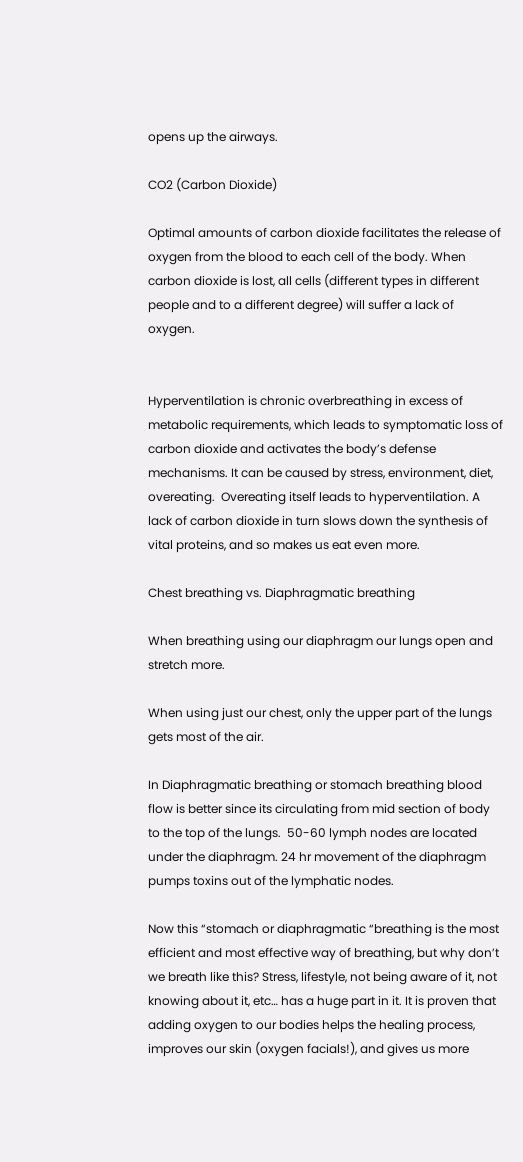opens up the airways.

CO2 (Carbon Dioxide)

Optimal amounts of carbon dioxide facilitates the release of oxygen from the blood to each cell of the body. When carbon dioxide is lost, all cells (different types in different people and to a different degree) will suffer a lack of oxygen.


Hyperventilation is chronic overbreathing in excess of metabolic requirements, which leads to symptomatic loss of carbon dioxide and activates the body’s defense mechanisms. It can be caused by stress, environment, diet, overeating.  Overeating itself leads to hyperventilation. A lack of carbon dioxide in turn slows down the synthesis of vital proteins, and so makes us eat even more.

Chest breathing vs. Diaphragmatic breathing

When breathing using our diaphragm our lungs open and stretch more.

When using just our chest, only the upper part of the lungs gets most of the air.

In Diaphragmatic breathing or stomach breathing blood flow is better since its circulating from mid section of body to the top of the lungs.  50-60 lymph nodes are located under the diaphragm. 24 hr movement of the diaphragm pumps toxins out of the lymphatic nodes.

Now this “stomach or diaphragmatic “breathing is the most efficient and most effective way of breathing, but why don’t we breath like this? Stress, lifestyle, not being aware of it, not knowing about it, etc… has a huge part in it. It is proven that adding oxygen to our bodies helps the healing process, improves our skin (oxygen facials!), and gives us more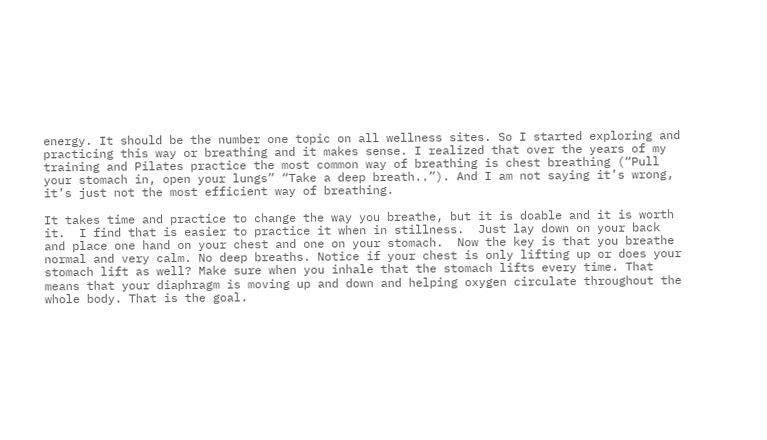energy. It should be the number one topic on all wellness sites. So I started exploring and practicing this way or breathing and it makes sense. I realized that over the years of my training and Pilates practice the most common way of breathing is chest breathing (“Pull your stomach in, open your lungs” “Take a deep breath..”). And I am not saying it’s wrong, it’s just not the most efficient way of breathing.

It takes time and practice to change the way you breathe, but it is doable and it is worth it.  I find that is easier to practice it when in stillness.  Just lay down on your back and place one hand on your chest and one on your stomach.  Now the key is that you breathe normal and very calm. No deep breaths. Notice if your chest is only lifting up or does your stomach lift as well? Make sure when you inhale that the stomach lifts every time. That means that your diaphragm is moving up and down and helping oxygen circulate throughout the whole body. That is the goal.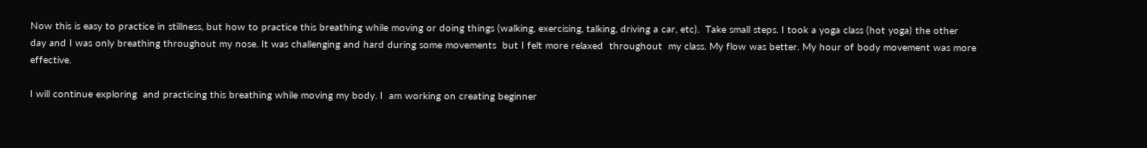Now this is easy to practice in stillness, but how to practice this breathing while moving or doing things (walking, exercising, talking, driving a car, etc).  Take small steps. I took a yoga class (hot yoga) the other day and I was only breathing throughout my nose. It was challenging and hard during some movements  but I felt more relaxed  throughout  my class. My flow was better. My hour of body movement was more effective.

I will continue exploring  and practicing this breathing while moving my body. I  am working on creating beginner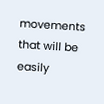movements that will be easily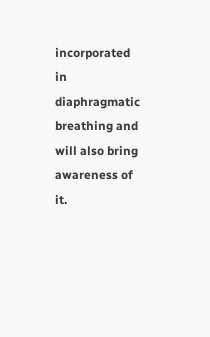incorporated in diaphragmatic breathing and will also bring awareness of it.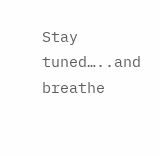Stay tuned…..and breathe